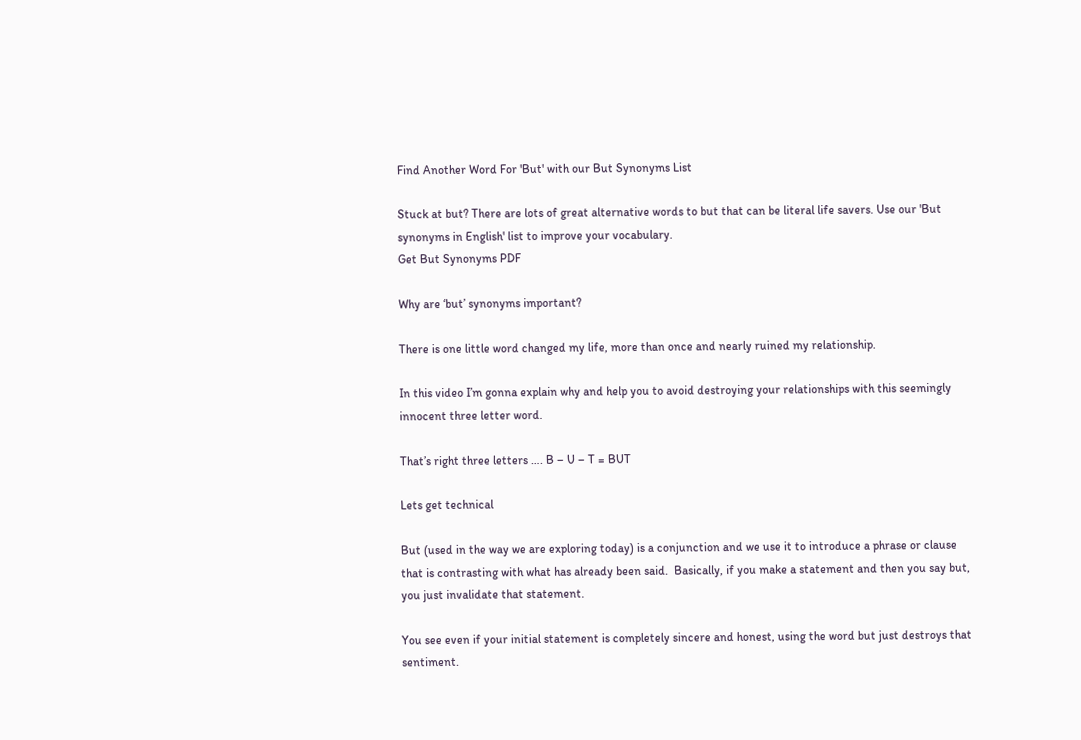Find Another Word For 'But' with our But Synonyms List

Stuck at but? There are lots of great alternative words to but that can be literal life savers. Use our 'But synonyms in English' list to improve your vocabulary.
Get But Synonyms PDF

Why are ‘but’ synonyms important?

There is one little word changed my life, more than once and nearly ruined my relationship.

In this video I’m gonna explain why and help you to avoid destroying your relationships with this seemingly innocent three letter word.

That’s right three letters …. B – U – T = BUT

Lets get technical

But (used in the way we are exploring today) is a conjunction and we use it to introduce a phrase or clause that is contrasting with what has already been said.  Basically, if you make a statement and then you say but, you just invalidate that statement.

You see even if your initial statement is completely sincere and honest, using the word but just destroys that sentiment.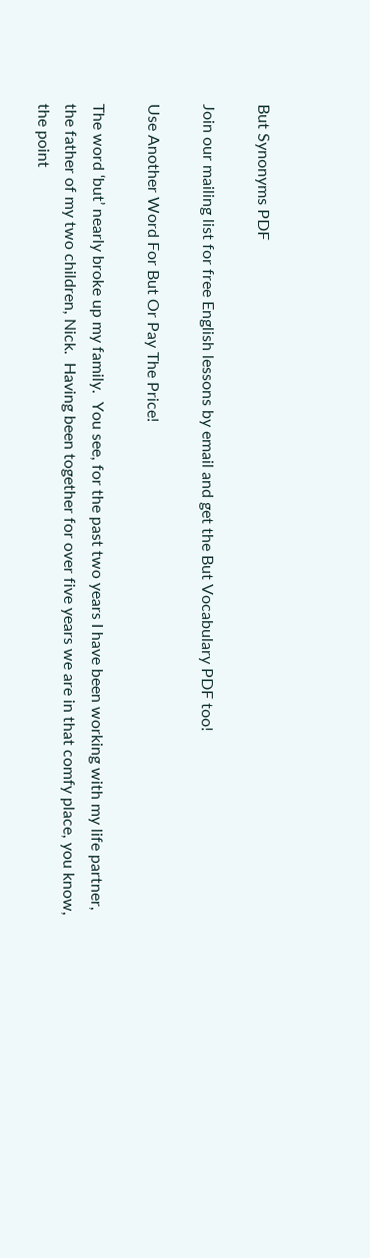But Synonyms PDF

Join our mailing list for free English lessons by email and get the But Vocabulary PDF too!

Use Another Word For But Or Pay The Price!

The word ‘but’ nearly broke up my family.  You see, for the past two years I have been working with my life partner, the father of my two children, Nick.  Having been together for over five years we are in that comfy place, you know, the point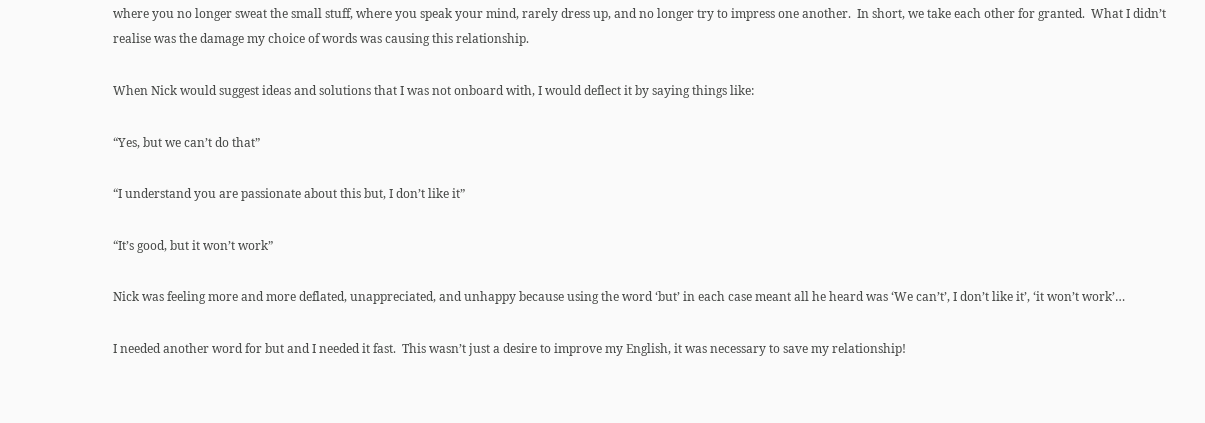where you no longer sweat the small stuff, where you speak your mind, rarely dress up, and no longer try to impress one another.  In short, we take each other for granted.  What I didn’t realise was the damage my choice of words was causing this relationship.

When Nick would suggest ideas and solutions that I was not onboard with, I would deflect it by saying things like:

“Yes, but we can’t do that”

“I understand you are passionate about this but, I don’t like it”

“It’s good, but it won’t work”

Nick was feeling more and more deflated, unappreciated, and unhappy because using the word ‘but’ in each case meant all he heard was ‘We can’t’, I don’t like it’, ‘it won’t work’…

I needed another word for but and I needed it fast.  This wasn’t just a desire to improve my English, it was necessary to save my relationship!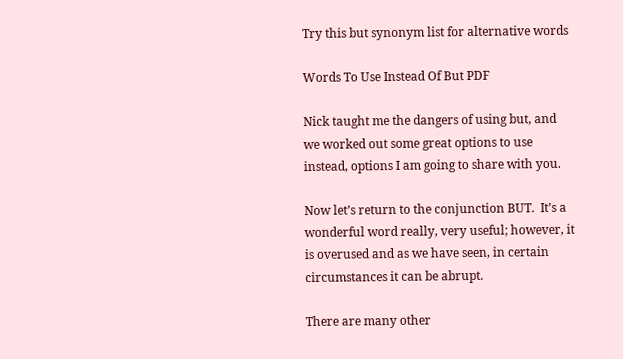Try this but synonym list for alternative words

Words To Use Instead Of But PDF

Nick taught me the dangers of using but, and we worked out some great options to use instead, options I am going to share with you.

Now let’s return to the conjunction BUT.  It’s a wonderful word really, very useful; however, it is overused and as we have seen, in certain circumstances it can be abrupt.

There are many other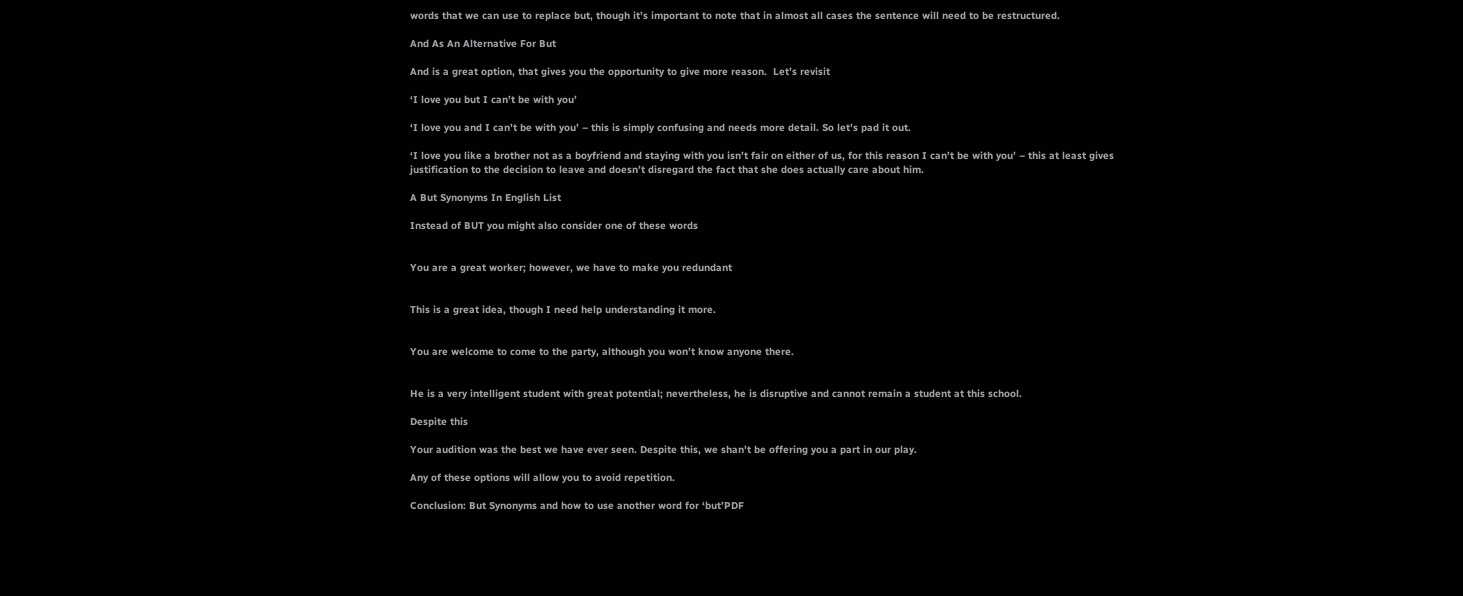words that we can use to replace but, though it’s important to note that in almost all cases the sentence will need to be restructured.

And As An Alternative For But

And is a great option, that gives you the opportunity to give more reason.  Let’s revisit

‘I love you but I can’t be with you’

‘I love you and I can’t be with you’ – this is simply confusing and needs more detail. So let’s pad it out.

‘I love you like a brother not as a boyfriend and staying with you isn’t fair on either of us, for this reason I can’t be with you’ – this at least gives justification to the decision to leave and doesn’t disregard the fact that she does actually care about him.

A But Synonyms In English List

Instead of BUT you might also consider one of these words


You are a great worker; however, we have to make you redundant


This is a great idea, though I need help understanding it more.


You are welcome to come to the party, although you won’t know anyone there.


He is a very intelligent student with great potential; nevertheless, he is disruptive and cannot remain a student at this school.

Despite this

Your audition was the best we have ever seen. Despite this, we shan’t be offering you a part in our play.

Any of these options will allow you to avoid repetition.

Conclusion: But Synonyms and how to use another word for ‘but’PDF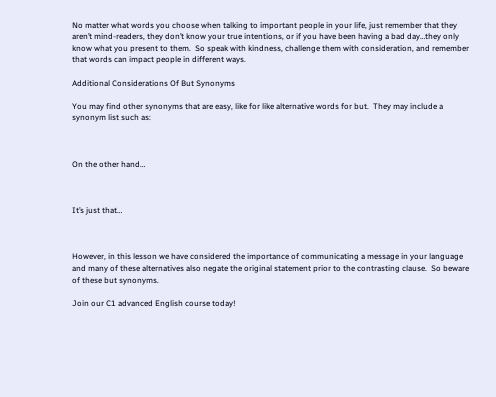No matter what words you choose when talking to important people in your life, just remember that they aren’t mind-readers, they don’t know your true intentions, or if you have been having a bad day…they only know what you present to them.  So speak with kindness, challenge them with consideration, and remember that words can impact people in different ways.

Additional Considerations Of But Synonyms

You may find other synonyms that are easy, like for like alternative words for but.  They may include a synonym list such as:



On the other hand…



It’s just that…



However, in this lesson we have considered the importance of communicating a message in your language and many of these alternatives also negate the original statement prior to the contrasting clause.  So beware of these but synonyms.

Join our C1 advanced English course today!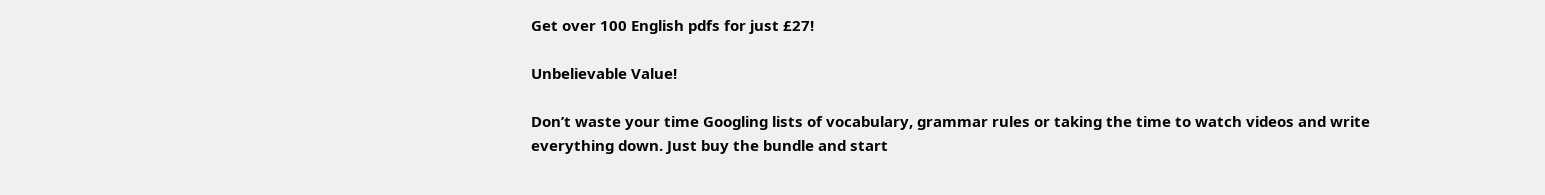Get over 100 English pdfs for just £27!

Unbelievable Value!

Don’t waste your time Googling lists of vocabulary, grammar rules or taking the time to watch videos and write everything down. Just buy the bundle and start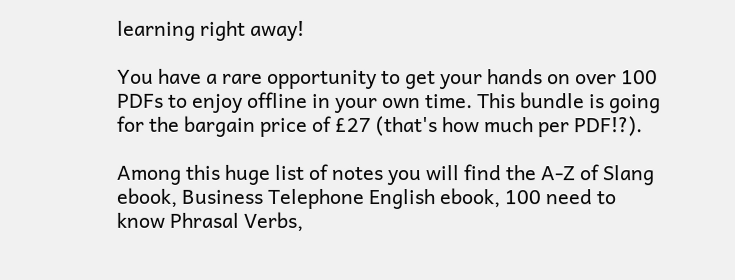learning right away!

You have a rare opportunity to get your hands on over 100 PDFs to enjoy offline in your own time. This bundle is going for the bargain price of £27 (that's how much per PDF!?).

Among this huge list of notes you will find the A-Z of Slang ebook, Business Telephone English ebook, 100 need to know Phrasal Verbs,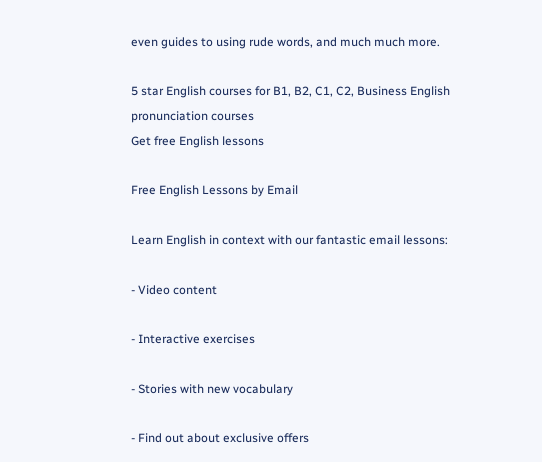even guides to using rude words, and much much more.

5 star English courses for B1, B2, C1, C2, Business English pronunciation courses
Get free English lessons

Free English Lessons by Email

Learn English in context with our fantastic email lessons:

- Video content

- Interactive exercises

- Stories with new vocabulary

- Find out about exclusive offers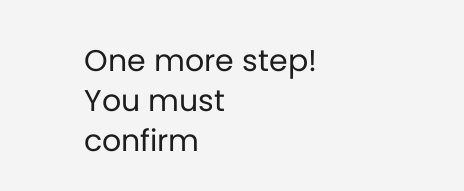One more step! You must confirm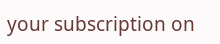your subscription on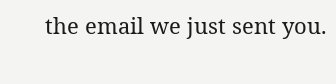the email we just sent you.